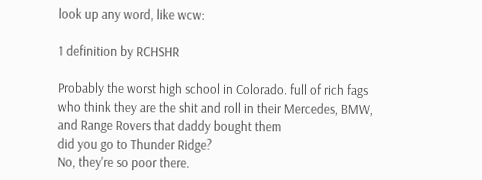look up any word, like wcw:

1 definition by RCHSHR

Probably the worst high school in Colorado. full of rich fags who think they are the shit and roll in their Mercedes, BMW, and Range Rovers that daddy bought them
did you go to Thunder Ridge?
No, they're so poor there.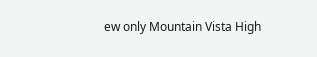ew only Mountain Vista High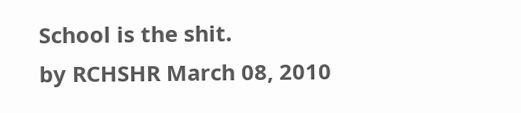School is the shit.
by RCHSHR March 08, 2010